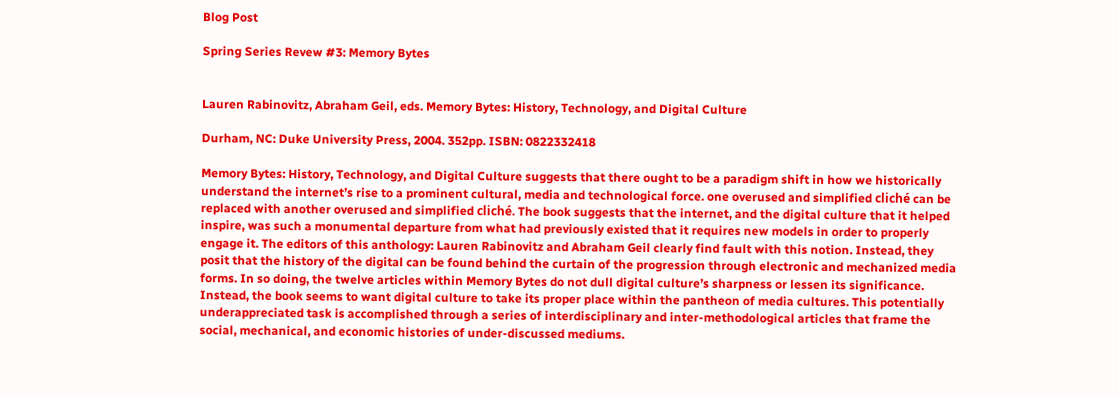Blog Post

Spring Series Revew #3: Memory Bytes


Lauren Rabinovitz, Abraham Geil, eds. Memory Bytes: History, Technology, and Digital Culture

Durham, NC: Duke University Press, 2004. 352pp. ISBN: 0822332418

Memory Bytes: History, Technology, and Digital Culture suggests that there ought to be a paradigm shift in how we historically understand the internet’s rise to a prominent cultural, media and technological force. one overused and simplified cliché can be replaced with another overused and simplified cliché. The book suggests that the internet, and the digital culture that it helped inspire, was such a monumental departure from what had previously existed that it requires new models in order to properly engage it. The editors of this anthology: Lauren Rabinovitz and Abraham Geil clearly find fault with this notion. Instead, they posit that the history of the digital can be found behind the curtain of the progression through electronic and mechanized media forms. In so doing, the twelve articles within Memory Bytes do not dull digital culture’s sharpness or lessen its significance. Instead, the book seems to want digital culture to take its proper place within the pantheon of media cultures. This potentially underappreciated task is accomplished through a series of interdisciplinary and inter-methodological articles that frame the social, mechanical, and economic histories of under-discussed mediums.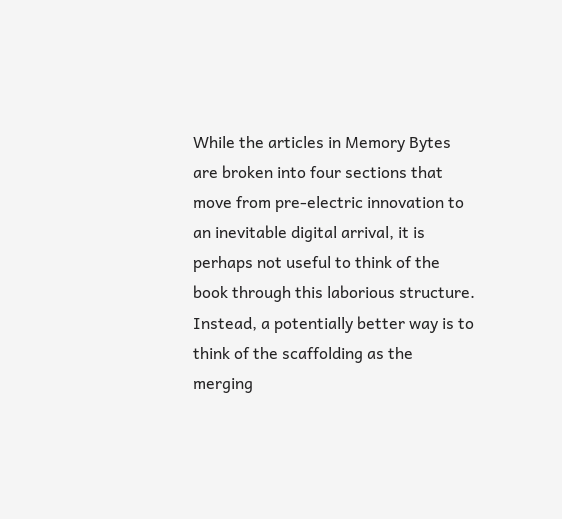While the articles in Memory Bytes are broken into four sections that move from pre-electric innovation to an inevitable digital arrival, it is perhaps not useful to think of the book through this laborious structure. Instead, a potentially better way is to think of the scaffolding as the merging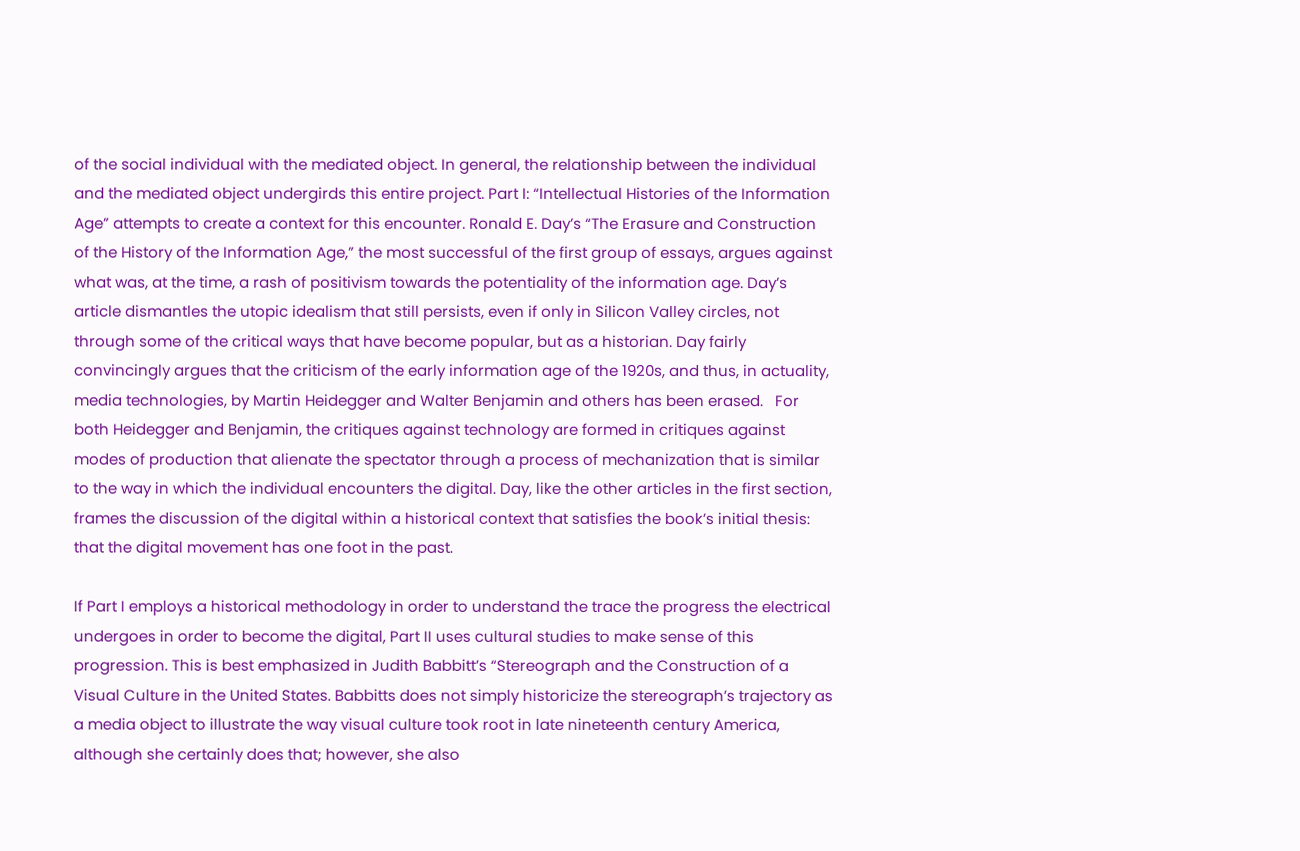of the social individual with the mediated object. In general, the relationship between the individual and the mediated object undergirds this entire project. Part I: “Intellectual Histories of the Information Age” attempts to create a context for this encounter. Ronald E. Day’s “The Erasure and Construction of the History of the Information Age,” the most successful of the first group of essays, argues against what was, at the time, a rash of positivism towards the potentiality of the information age. Day’s article dismantles the utopic idealism that still persists, even if only in Silicon Valley circles, not through some of the critical ways that have become popular, but as a historian. Day fairly convincingly argues that the criticism of the early information age of the 1920s, and thus, in actuality, media technologies, by Martin Heidegger and Walter Benjamin and others has been erased.   For both Heidegger and Benjamin, the critiques against technology are formed in critiques against modes of production that alienate the spectator through a process of mechanization that is similar to the way in which the individual encounters the digital. Day, like the other articles in the first section, frames the discussion of the digital within a historical context that satisfies the book’s initial thesis: that the digital movement has one foot in the past.

If Part I employs a historical methodology in order to understand the trace the progress the electrical undergoes in order to become the digital, Part II uses cultural studies to make sense of this progression. This is best emphasized in Judith Babbitt’s “Stereograph and the Construction of a Visual Culture in the United States. Babbitts does not simply historicize the stereograph’s trajectory as a media object to illustrate the way visual culture took root in late nineteenth century America, although she certainly does that; however, she also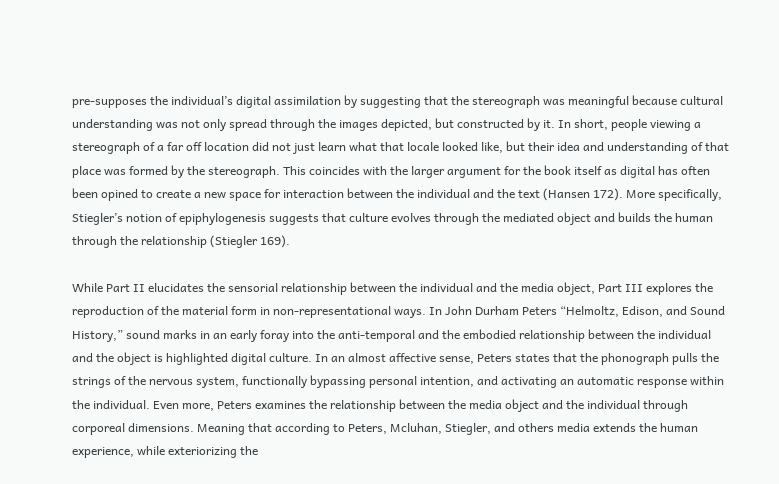pre-supposes the individual’s digital assimilation by suggesting that the stereograph was meaningful because cultural understanding was not only spread through the images depicted, but constructed by it. In short, people viewing a stereograph of a far off location did not just learn what that locale looked like, but their idea and understanding of that place was formed by the stereograph. This coincides with the larger argument for the book itself as digital has often been opined to create a new space for interaction between the individual and the text (Hansen 172). More specifically, Stiegler’s notion of epiphylogenesis suggests that culture evolves through the mediated object and builds the human through the relationship (Stiegler 169).

While Part II elucidates the sensorial relationship between the individual and the media object, Part III explores the reproduction of the material form in non-representational ways. In John Durham Peters “Helmoltz, Edison, and Sound History,” sound marks in an early foray into the anti-temporal and the embodied relationship between the individual and the object is highlighted digital culture. In an almost affective sense, Peters states that the phonograph pulls the strings of the nervous system, functionally bypassing personal intention, and activating an automatic response within the individual. Even more, Peters examines the relationship between the media object and the individual through corporeal dimensions. Meaning that according to Peters, Mcluhan, Stiegler, and others media extends the human experience, while exteriorizing the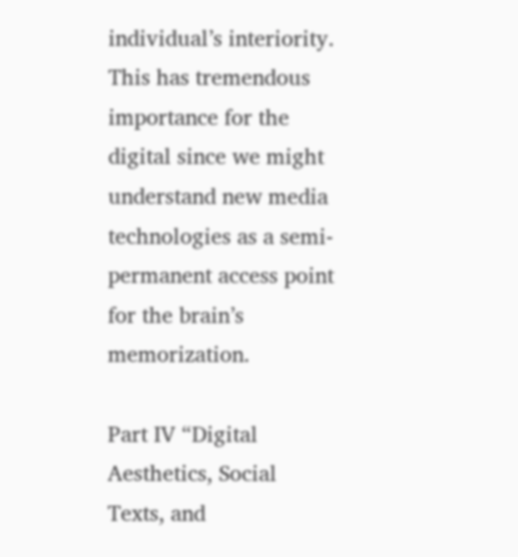individual’s interiority. This has tremendous importance for the digital since we might understand new media technologies as a semi-permanent access point for the brain’s memorization.

Part IV “Digital Aesthetics, Social Texts, and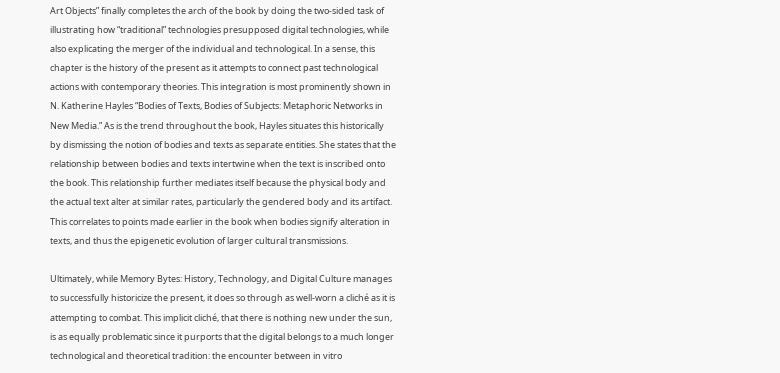Art Objects” finally completes the arch of the book by doing the two-sided task of illustrating how “traditional” technologies presupposed digital technologies, while also explicating the merger of the individual and technological. In a sense, this chapter is the history of the present as it attempts to connect past technological actions with contemporary theories. This integration is most prominently shown in N. Katherine Hayles “Bodies of Texts, Bodies of Subjects: Metaphoric Networks in New Media.” As is the trend throughout the book, Hayles situates this historically by dismissing the notion of bodies and texts as separate entities. She states that the relationship between bodies and texts intertwine when the text is inscribed onto the book. This relationship further mediates itself because the physical body and the actual text alter at similar rates, particularly the gendered body and its artifact. This correlates to points made earlier in the book when bodies signify alteration in texts, and thus the epigenetic evolution of larger cultural transmissions.

Ultimately, while Memory Bytes: History, Technology, and Digital Culture manages to successfully historicize the present, it does so through as well-worn a cliché as it is attempting to combat. This implicit cliché, that there is nothing new under the sun, is as equally problematic since it purports that the digital belongs to a much longer technological and theoretical tradition: the encounter between in vitro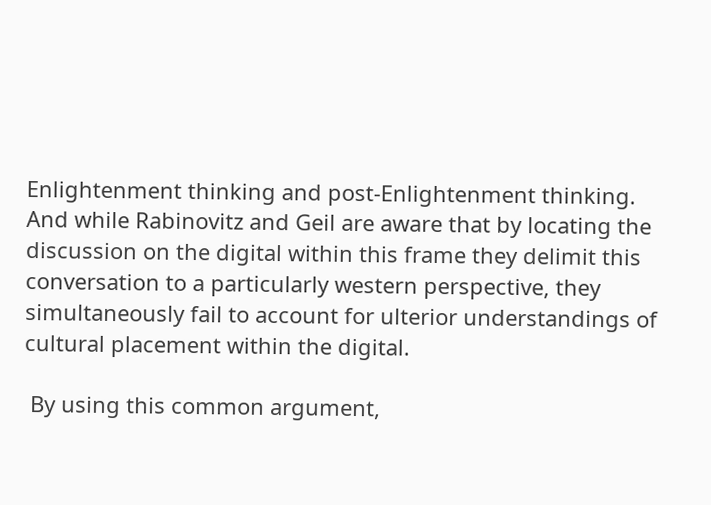Enlightenment thinking and post-Enlightenment thinking. And while Rabinovitz and Geil are aware that by locating the discussion on the digital within this frame they delimit this conversation to a particularly western perspective, they simultaneously fail to account for ulterior understandings of cultural placement within the digital.

 By using this common argument,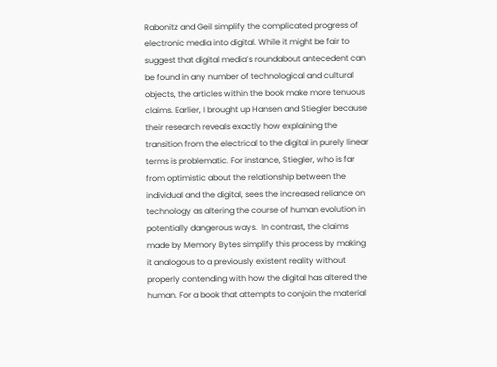Rabonitz and Geil simplify the complicated progress of electronic media into digital. While it might be fair to suggest that digital media’s roundabout antecedent can be found in any number of technological and cultural objects, the articles within the book make more tenuous claims. Earlier, I brought up Hansen and Stiegler because their research reveals exactly how explaining the transition from the electrical to the digital in purely linear terms is problematic. For instance, Stiegler, who is far from optimistic about the relationship between the individual and the digital, sees the increased reliance on technology as altering the course of human evolution in potentially dangerous ways.  In contrast, the claims made by Memory Bytes simplify this process by making it analogous to a previously existent reality without properly contending with how the digital has altered the human. For a book that attempts to conjoin the material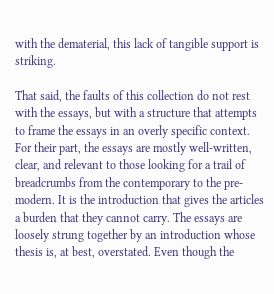with the dematerial, this lack of tangible support is striking.

That said, the faults of this collection do not rest with the essays, but with a structure that attempts to frame the essays in an overly specific context. For their part, the essays are mostly well-written, clear, and relevant to those looking for a trail of breadcrumbs from the contemporary to the pre-modern. It is the introduction that gives the articles a burden that they cannot carry. The essays are loosely strung together by an introduction whose thesis is, at best, overstated. Even though the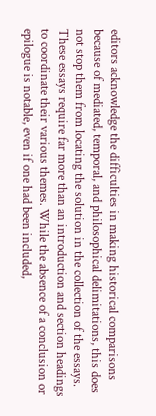editors acknowledge the difficulties in making historical comparisons because of mediated, temporal, and philosophical delimitations, this does not stop them from locating the solution in the collection of the essays. These essays require far more than an introduction and section headings to coordinate their various themes. While the absence of a conclusion or epilogue is notable, even if one had been included,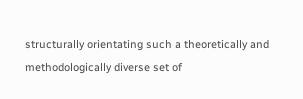structurally orientating such a theoretically and methodologically diverse set of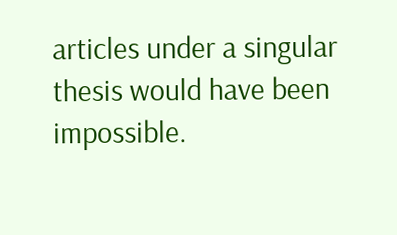articles under a singular thesis would have been impossible.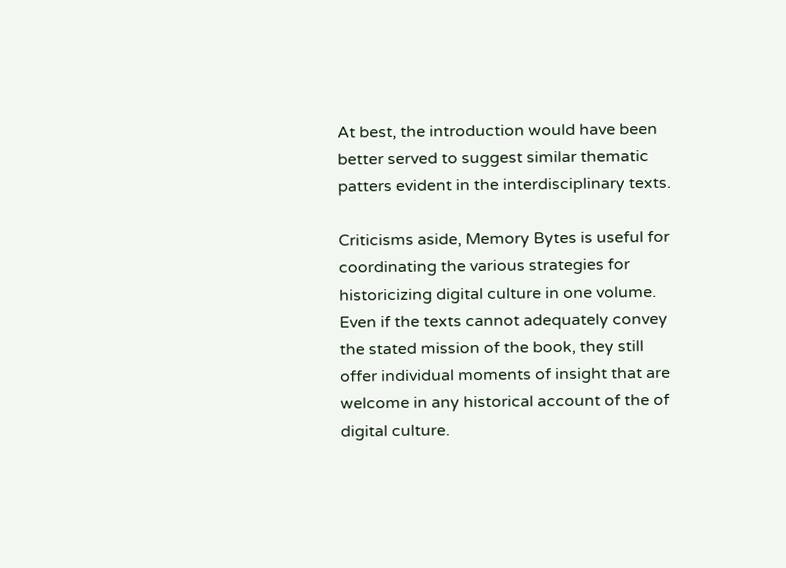At best, the introduction would have been better served to suggest similar thematic patters evident in the interdisciplinary texts.

Criticisms aside, Memory Bytes is useful for coordinating the various strategies for historicizing digital culture in one volume. Even if the texts cannot adequately convey the stated mission of the book, they still offer individual moments of insight that are welcome in any historical account of the of digital culture.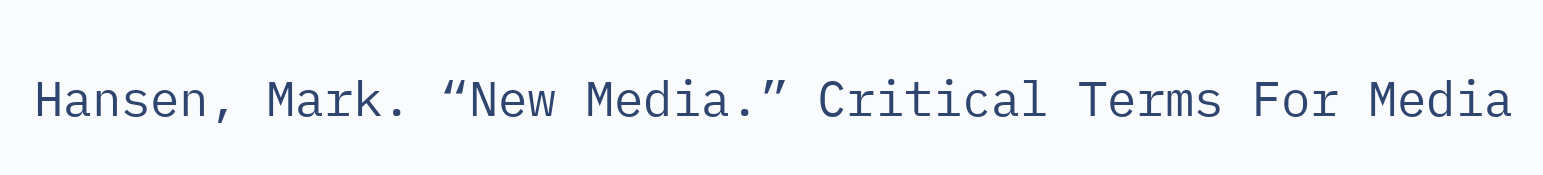Hansen, Mark. “New Media.” Critical Terms For Media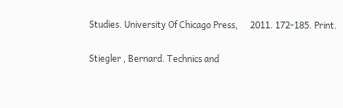Studies. University Of Chicago Press,      2011. 172-185. Print.

Stiegler , Bernard. Technics and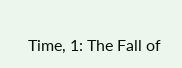Time, 1: The Fall of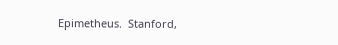Epimetheus.  Stanford,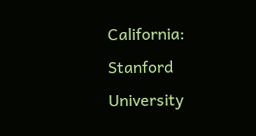California: Stanford University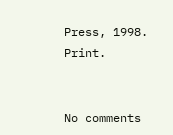Press, 1998. Print.


No comments